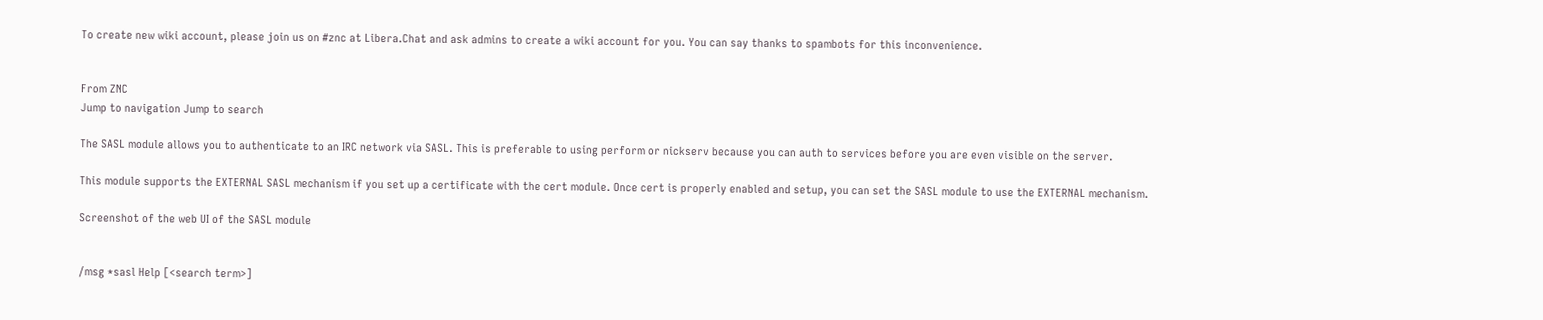To create new wiki account, please join us on #znc at Libera.Chat and ask admins to create a wiki account for you. You can say thanks to spambots for this inconvenience.


From ZNC
Jump to navigation Jump to search

The SASL module allows you to authenticate to an IRC network via SASL. This is preferable to using perform or nickserv because you can auth to services before you are even visible on the server.

This module supports the EXTERNAL SASL mechanism if you set up a certificate with the cert module. Once cert is properly enabled and setup, you can set the SASL module to use the EXTERNAL mechanism.

Screenshot of the web UI of the SASL module


/msg *sasl Help [<search term>]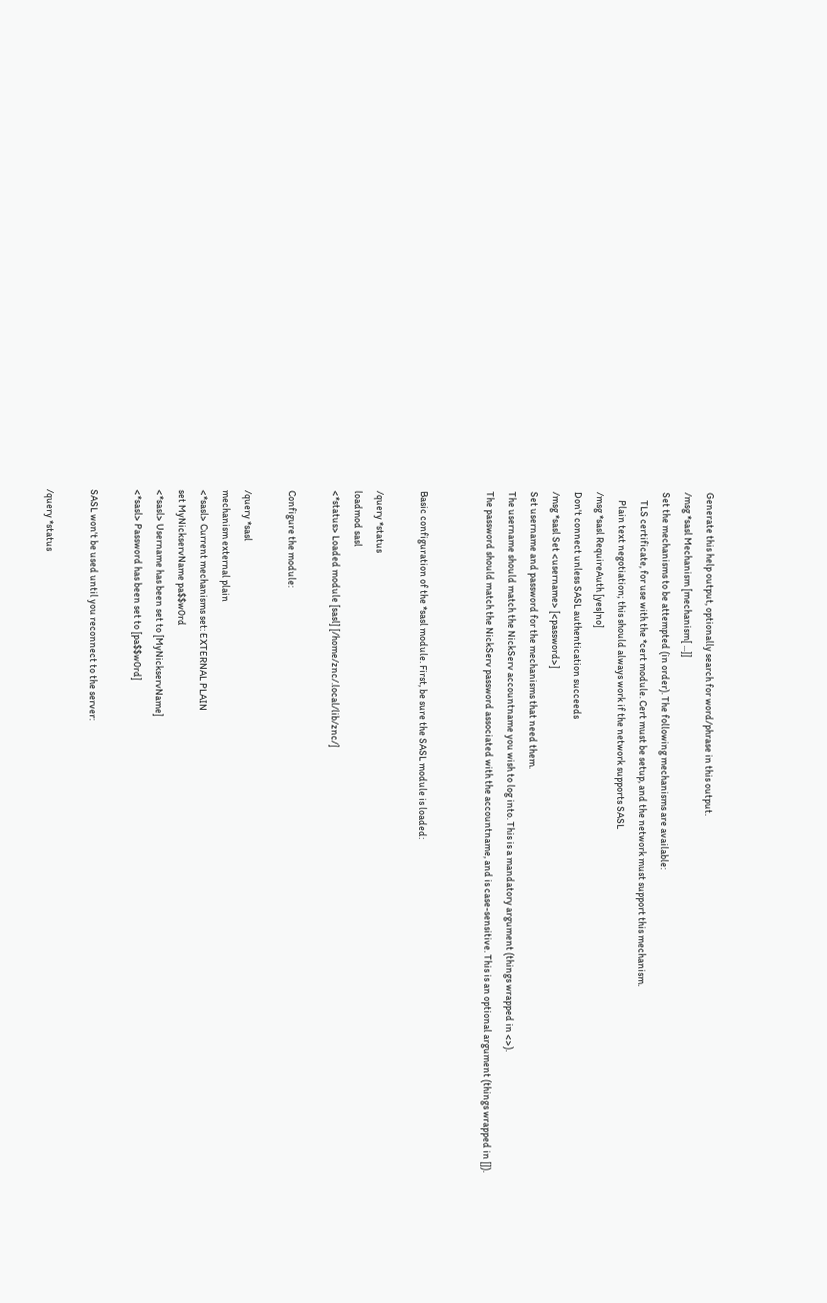Generate this help output, optionally search for word/phrase in this output.
/msg *sasl Mechanism [mechanism[ ...]]
Set the mechanisms to be attempted (in order). The following mechanisms are available:
    TLS certificate, for use with the *cert module. Cert must be setup, and the network must support this mechanism.
    Plain text negotiation; this should always work if the network supports SASL
/msg *sasl RequireAuth [yes|no]
Don't connect unless SASL authentication succeeds
/msg *sasl Set <username> [<password>]
Set username and password for the mechanisms that need them.
The username should match the NickServ accountname you wish to log into. This is a mandatory argument (things wrapped in <>).
The password should match the NickServ password associated with the accountname, and is case-sensitive. This is an optional argument (things wrapped in []).


Basic configuration of the *sasl module. First, be sure the SASL module is loaded:

/query *status
loadmod sasl
<*status> Loaded module [sasl] [/home/znc/.local/lib/znc/]

Configure the module:

/query *sasl
mechanism external plain
<*sasl> Current mechanisms set: EXTERNAL PLAIN
set MyNickservName pa$$w0rd
<*sasl> Username has been set to [MyNickservName]
<*sasl> Password has been set to [pa$$w0rd]

SASL won't be used until you reconnect to the server:

/query *status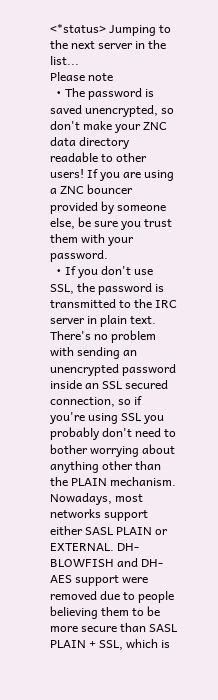<*status> Jumping to the next server in the list...
Please note
  • The password is saved unencrypted, so don't make your ZNC data directory readable to other users! If you are using a ZNC bouncer provided by someone else, be sure you trust them with your password.
  • If you don't use SSL, the password is transmitted to the IRC server in plain text. There's no problem with sending an unencrypted password inside an SSL secured connection, so if you're using SSL you probably don't need to bother worrying about anything other than the PLAIN mechanism.
Nowadays, most networks support either SASL PLAIN or EXTERNAL. DH-BLOWFISH and DH-AES support were removed due to people believing them to be more secure than SASL PLAIN + SSL, which is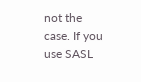not the case. If you use SASL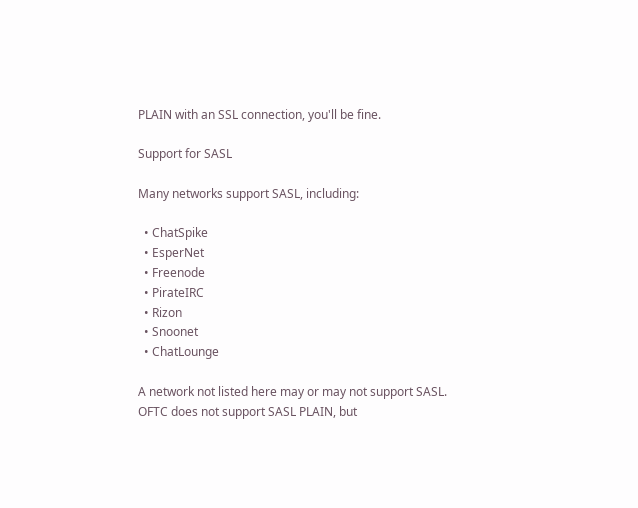PLAIN with an SSL connection, you'll be fine.

Support for SASL

Many networks support SASL, including:

  • ChatSpike
  • EsperNet
  • Freenode
  • PirateIRC
  • Rizon
  • Snoonet
  • ChatLounge

A network not listed here may or may not support SASL.
OFTC does not support SASL PLAIN, but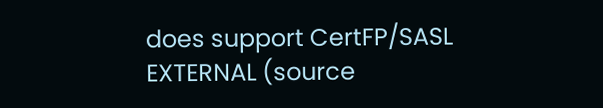does support CertFP/SASL EXTERNAL (source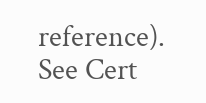reference). See Cert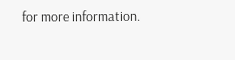for more information.